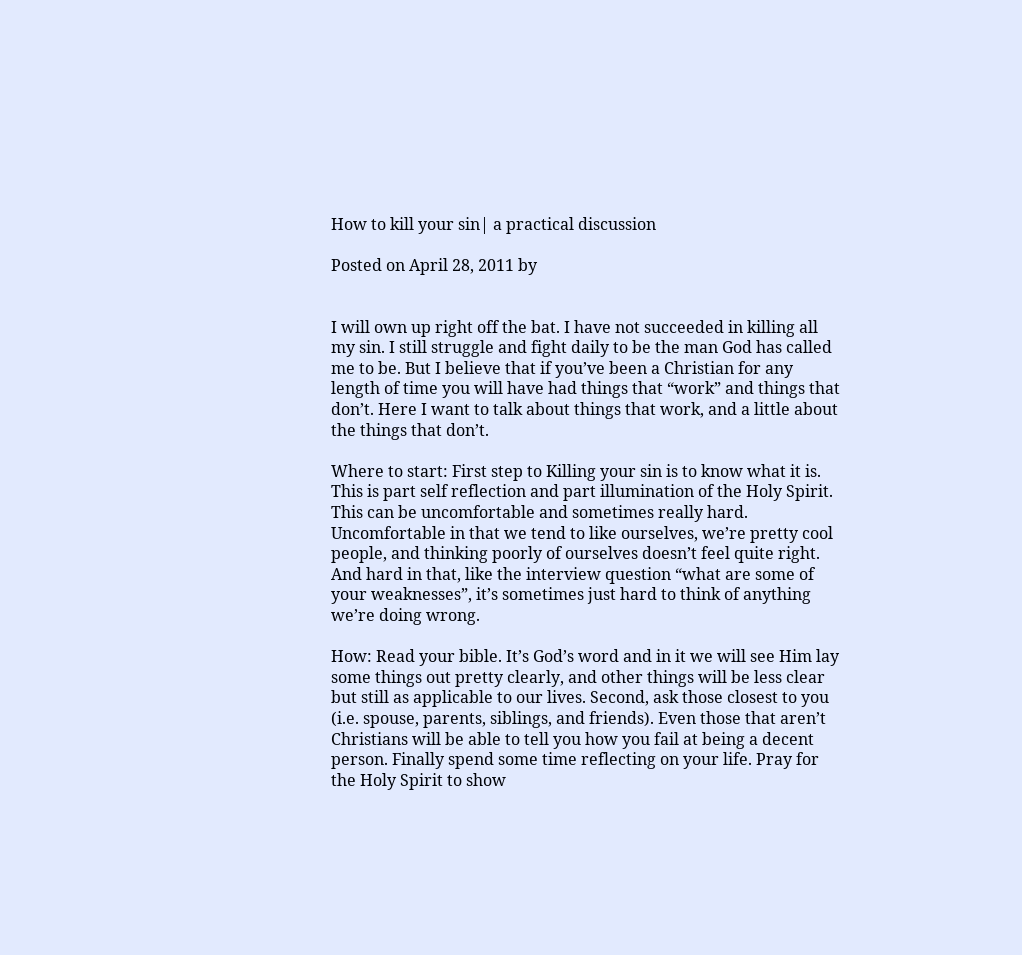How to kill your sin| a practical discussion

Posted on April 28, 2011 by


I will own up right off the bat. I have not succeeded in killing all my sin. I still struggle and fight daily to be the man God has called me to be. But I believe that if you’ve been a Christian for any length of time you will have had things that “work” and things that don’t. Here I want to talk about things that work, and a little about the things that don’t.

Where to start: First step to Killing your sin is to know what it is. This is part self reflection and part illumination of the Holy Spirit. This can be uncomfortable and sometimes really hard. Uncomfortable in that we tend to like ourselves, we’re pretty cool people, and thinking poorly of ourselves doesn’t feel quite right. And hard in that, like the interview question “what are some of your weaknesses”, it’s sometimes just hard to think of anything we’re doing wrong.

How: Read your bible. It’s God’s word and in it we will see Him lay some things out pretty clearly, and other things will be less clear but still as applicable to our lives. Second, ask those closest to you (i.e. spouse, parents, siblings, and friends). Even those that aren’t Christians will be able to tell you how you fail at being a decent person. Finally spend some time reflecting on your life. Pray for the Holy Spirit to show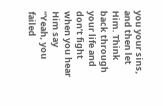you your sins, and then let Him. Think back through your life and don’t fight when you hear Him say “Yeah, you failed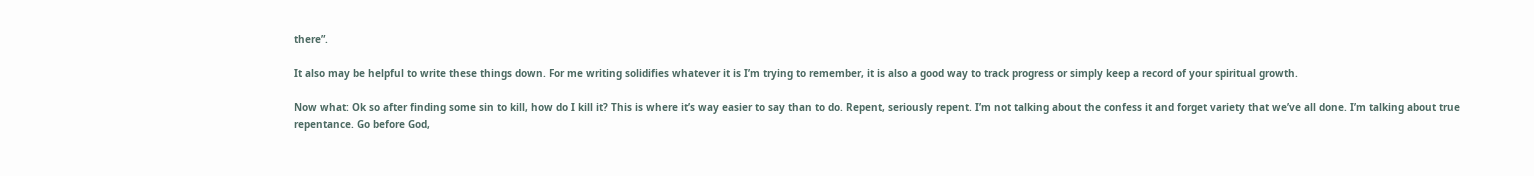there”.

It also may be helpful to write these things down. For me writing solidifies whatever it is I’m trying to remember, it is also a good way to track progress or simply keep a record of your spiritual growth.

Now what: Ok so after finding some sin to kill, how do I kill it? This is where it’s way easier to say than to do. Repent, seriously repent. I’m not talking about the confess it and forget variety that we’ve all done. I’m talking about true repentance. Go before God,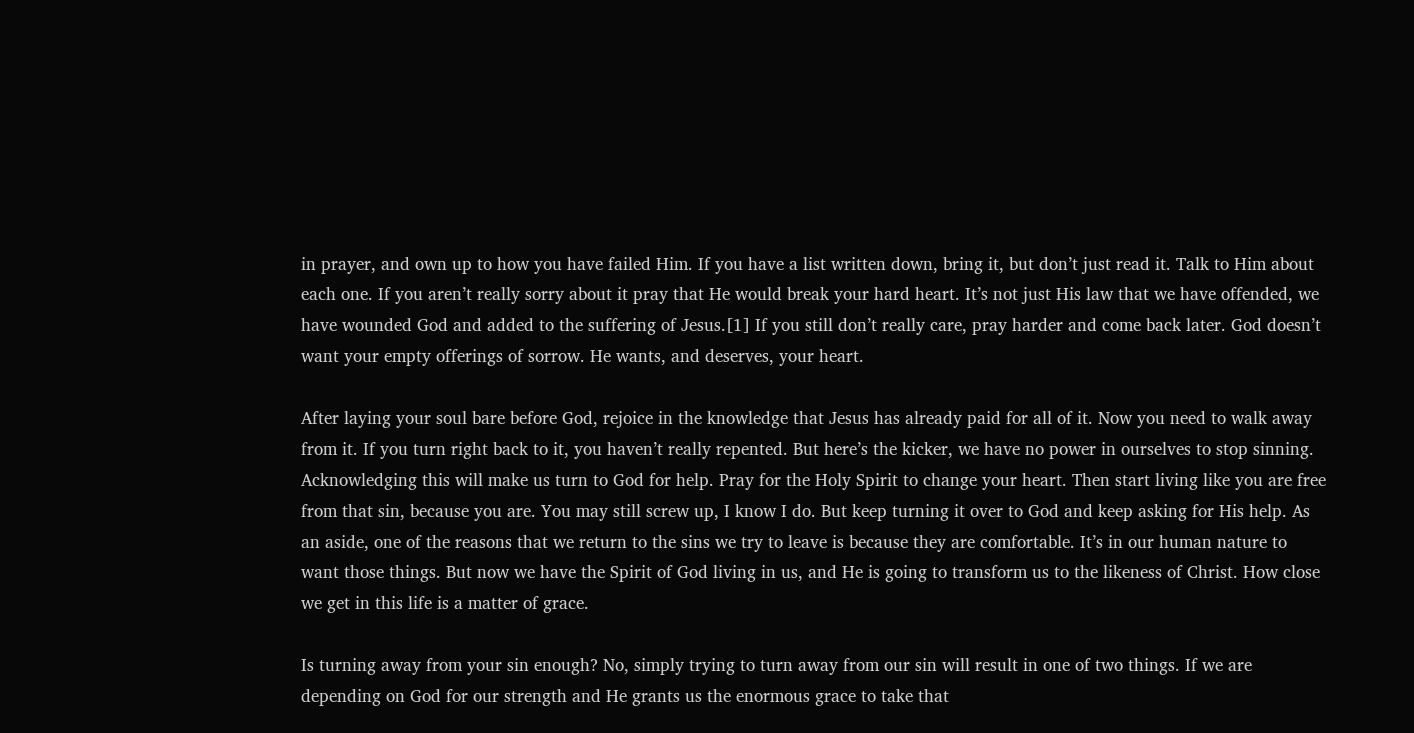in prayer, and own up to how you have failed Him. If you have a list written down, bring it, but don’t just read it. Talk to Him about each one. If you aren’t really sorry about it pray that He would break your hard heart. It’s not just His law that we have offended, we have wounded God and added to the suffering of Jesus.[1] If you still don’t really care, pray harder and come back later. God doesn’t want your empty offerings of sorrow. He wants, and deserves, your heart.

After laying your soul bare before God, rejoice in the knowledge that Jesus has already paid for all of it. Now you need to walk away from it. If you turn right back to it, you haven’t really repented. But here’s the kicker, we have no power in ourselves to stop sinning. Acknowledging this will make us turn to God for help. Pray for the Holy Spirit to change your heart. Then start living like you are free from that sin, because you are. You may still screw up, I know I do. But keep turning it over to God and keep asking for His help. As an aside, one of the reasons that we return to the sins we try to leave is because they are comfortable. It’s in our human nature to want those things. But now we have the Spirit of God living in us, and He is going to transform us to the likeness of Christ. How close we get in this life is a matter of grace.

Is turning away from your sin enough? No, simply trying to turn away from our sin will result in one of two things. If we are depending on God for our strength and He grants us the enormous grace to take that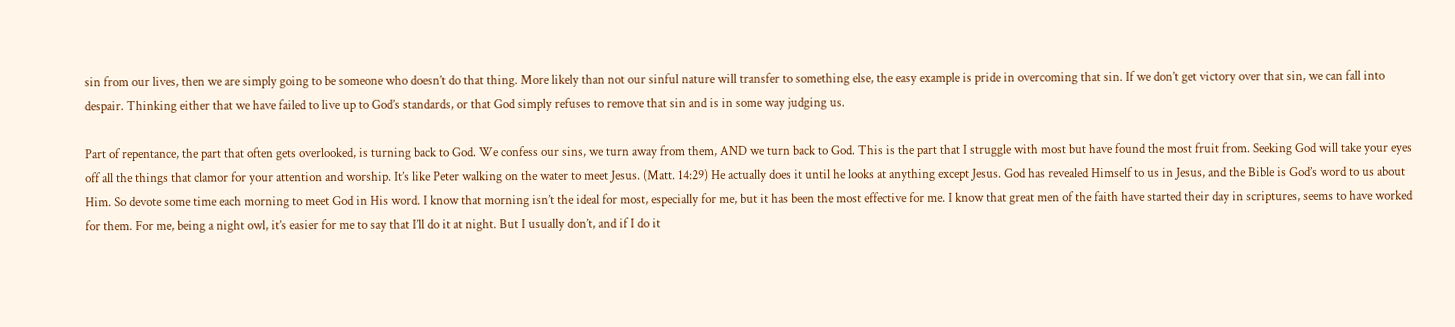sin from our lives, then we are simply going to be someone who doesn’t do that thing. More likely than not our sinful nature will transfer to something else, the easy example is pride in overcoming that sin. If we don’t get victory over that sin, we can fall into despair. Thinking either that we have failed to live up to God’s standards, or that God simply refuses to remove that sin and is in some way judging us.

Part of repentance, the part that often gets overlooked, is turning back to God. We confess our sins, we turn away from them, AND we turn back to God. This is the part that I struggle with most but have found the most fruit from. Seeking God will take your eyes off all the things that clamor for your attention and worship. It’s like Peter walking on the water to meet Jesus. (Matt. 14:29) He actually does it until he looks at anything except Jesus. God has revealed Himself to us in Jesus, and the Bible is God’s word to us about Him. So devote some time each morning to meet God in His word. I know that morning isn’t the ideal for most, especially for me, but it has been the most effective for me. I know that great men of the faith have started their day in scriptures, seems to have worked for them. For me, being a night owl, it’s easier for me to say that I’ll do it at night. But I usually don’t, and if I do it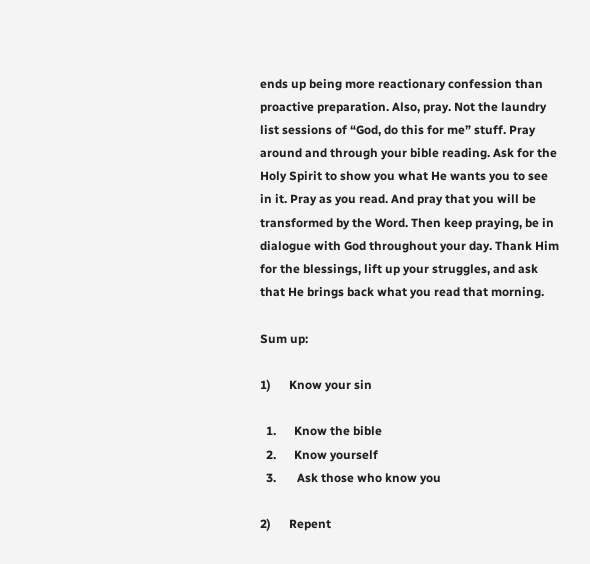ends up being more reactionary confession than proactive preparation. Also, pray. Not the laundry list sessions of “God, do this for me” stuff. Pray around and through your bible reading. Ask for the Holy Spirit to show you what He wants you to see in it. Pray as you read. And pray that you will be transformed by the Word. Then keep praying, be in dialogue with God throughout your day. Thank Him for the blessings, lift up your struggles, and ask that He brings back what you read that morning.

Sum up:

1)      Know your sin

  1.      Know the bible
  2.      Know yourself
  3.       Ask those who know you

2)      Repent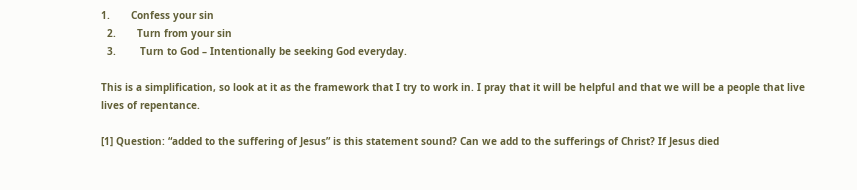1.       Confess your sin
  2.       Turn from your sin
  3.        Turn to God – Intentionally be seeking God everyday.

This is a simplification, so look at it as the framework that I try to work in. I pray that it will be helpful and that we will be a people that live lives of repentance.

[1] Question: “added to the suffering of Jesus” is this statement sound? Can we add to the sufferings of Christ? If Jesus died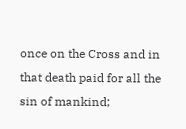once on the Cross and in that death paid for all the sin of mankind;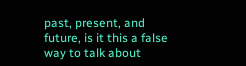past, present, and future, is it this a false way to talk about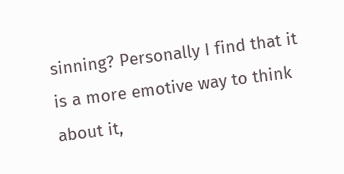sinning? Personally I find that it is a more emotive way to think about it,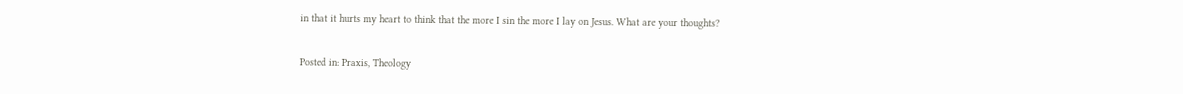in that it hurts my heart to think that the more I sin the more I lay on Jesus. What are your thoughts?

Posted in: Praxis, Theology